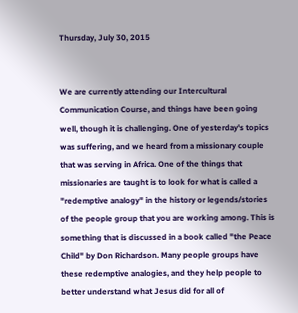Thursday, July 30, 2015


We are currently attending our Intercultural Communication Course, and things have been going well, though it is challenging. One of yesterday's topics was suffering, and we heard from a missionary couple that was serving in Africa. One of the things that missionaries are taught is to look for what is called a "redemptive analogy" in the history or legends/stories of the people group that you are working among. This is something that is discussed in a book called "the Peace Child" by Don Richardson. Many people groups have these redemptive analogies, and they help people to better understand what Jesus did for all of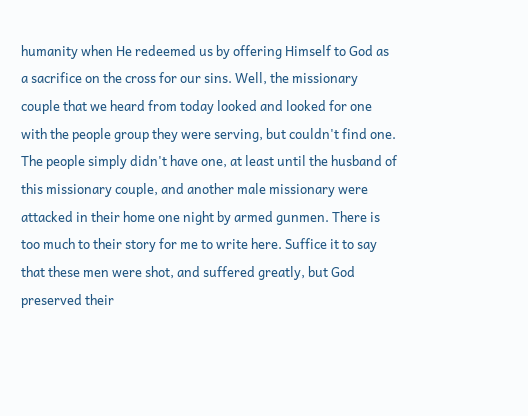humanity when He redeemed us by offering Himself to God as a sacrifice on the cross for our sins. Well, the missionary couple that we heard from today looked and looked for one with the people group they were serving, but couldn't find one. The people simply didn't have one, at least until the husband of this missionary couple, and another male missionary were attacked in their home one night by armed gunmen. There is too much to their story for me to write here. Suffice it to say that these men were shot, and suffered greatly, but God preserved their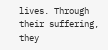lives. Through their suffering, they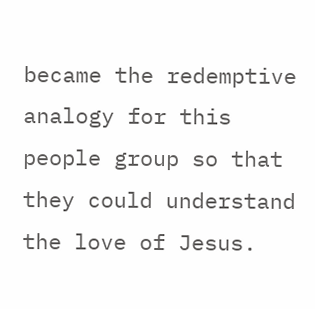became the redemptive analogy for this people group so that they could understand the love of Jesus.